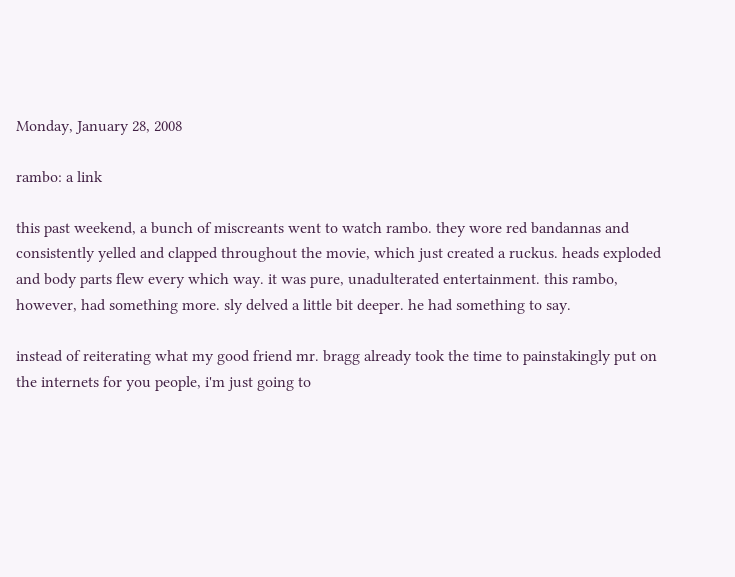Monday, January 28, 2008

rambo: a link

this past weekend, a bunch of miscreants went to watch rambo. they wore red bandannas and consistently yelled and clapped throughout the movie, which just created a ruckus. heads exploded and body parts flew every which way. it was pure, unadulterated entertainment. this rambo, however, had something more. sly delved a little bit deeper. he had something to say.

instead of reiterating what my good friend mr. bragg already took the time to painstakingly put on the internets for you people, i'm just going to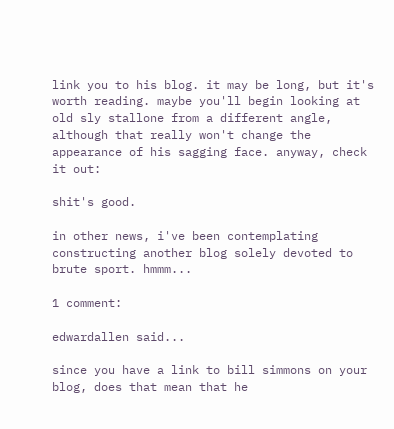link you to his blog. it may be long, but it's worth reading. maybe you'll begin looking at old sly stallone from a different angle, although that really won't change the appearance of his sagging face. anyway, check it out:

shit's good.

in other news, i've been contemplating constructing another blog solely devoted to brute sport. hmmm...

1 comment:

edwardallen said...

since you have a link to bill simmons on your blog, does that mean that he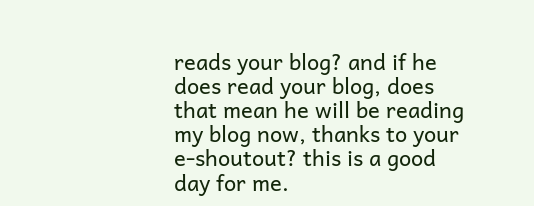reads your blog? and if he does read your blog, does that mean he will be reading my blog now, thanks to your e-shoutout? this is a good day for me.